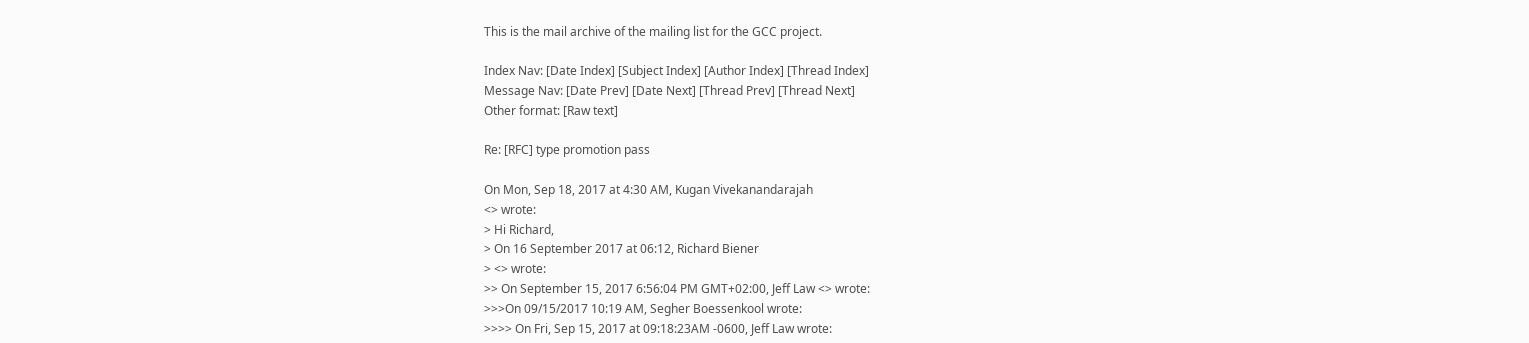This is the mail archive of the mailing list for the GCC project.

Index Nav: [Date Index] [Subject Index] [Author Index] [Thread Index]
Message Nav: [Date Prev] [Date Next] [Thread Prev] [Thread Next]
Other format: [Raw text]

Re: [RFC] type promotion pass

On Mon, Sep 18, 2017 at 4:30 AM, Kugan Vivekanandarajah
<> wrote:
> Hi Richard,
> On 16 September 2017 at 06:12, Richard Biener
> <> wrote:
>> On September 15, 2017 6:56:04 PM GMT+02:00, Jeff Law <> wrote:
>>>On 09/15/2017 10:19 AM, Segher Boessenkool wrote:
>>>> On Fri, Sep 15, 2017 at 09:18:23AM -0600, Jeff Law wrote: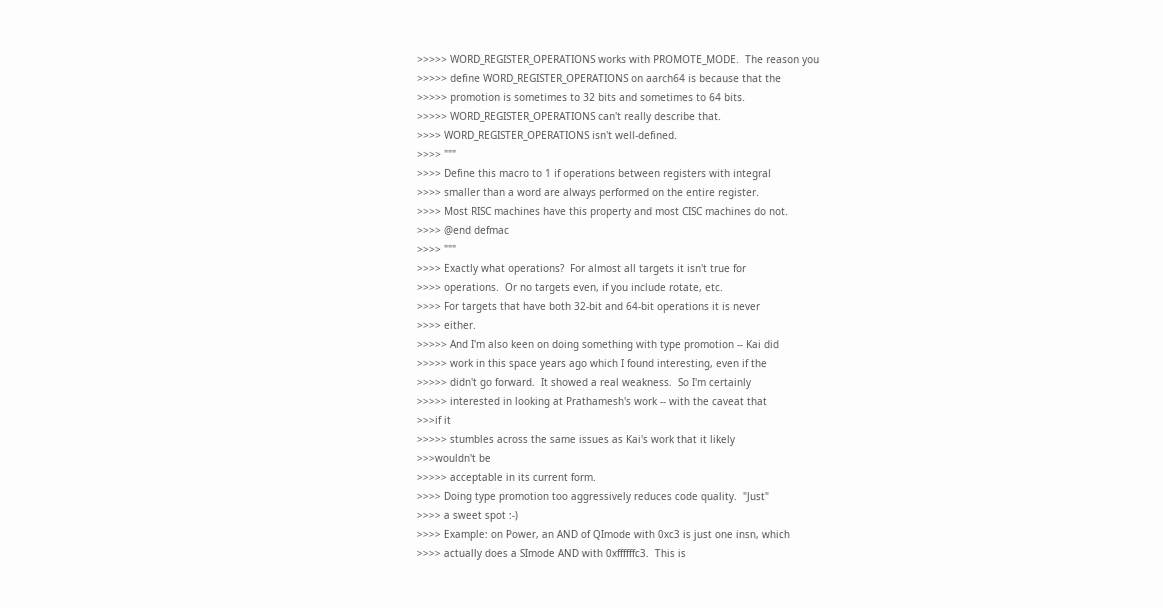>>>>> WORD_REGISTER_OPERATIONS works with PROMOTE_MODE.  The reason you
>>>>> define WORD_REGISTER_OPERATIONS on aarch64 is because that the
>>>>> promotion is sometimes to 32 bits and sometimes to 64 bits.
>>>>> WORD_REGISTER_OPERATIONS can't really describe that.
>>>> WORD_REGISTER_OPERATIONS isn't well-defined.
>>>> """
>>>> Define this macro to 1 if operations between registers with integral
>>>> smaller than a word are always performed on the entire register.
>>>> Most RISC machines have this property and most CISC machines do not.
>>>> @end defmac
>>>> """
>>>> Exactly what operations?  For almost all targets it isn't true for
>>>> operations.  Or no targets even, if you include rotate, etc.
>>>> For targets that have both 32-bit and 64-bit operations it is never
>>>> either.
>>>>> And I'm also keen on doing something with type promotion -- Kai did
>>>>> work in this space years ago which I found interesting, even if the
>>>>> didn't go forward.  It showed a real weakness.  So I'm certainly
>>>>> interested in looking at Prathamesh's work -- with the caveat that
>>>if it
>>>>> stumbles across the same issues as Kai's work that it likely
>>>wouldn't be
>>>>> acceptable in its current form.
>>>> Doing type promotion too aggressively reduces code quality.  "Just"
>>>> a sweet spot :-)
>>>> Example: on Power, an AND of QImode with 0xc3 is just one insn, which
>>>> actually does a SImode AND with 0xffffffc3.  This is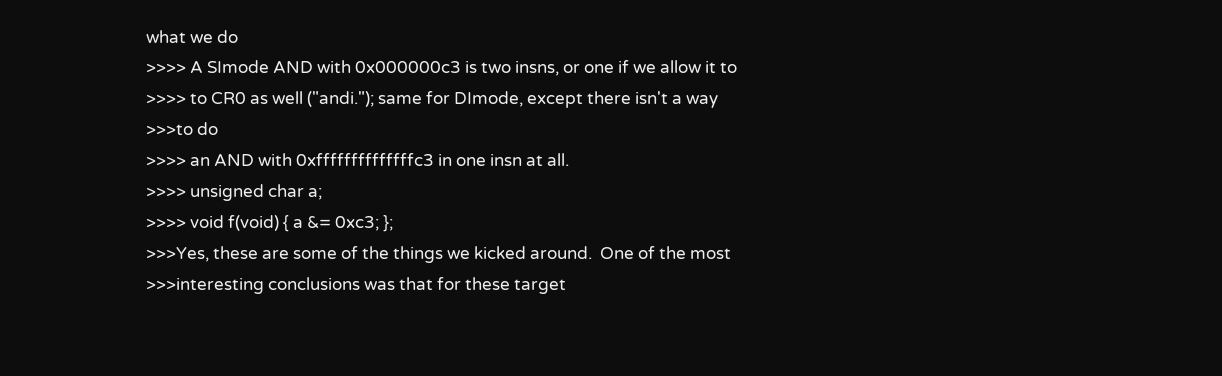what we do
>>>> A SImode AND with 0x000000c3 is two insns, or one if we allow it to
>>>> to CR0 as well ("andi."); same for DImode, except there isn't a way
>>>to do
>>>> an AND with 0xffffffffffffffc3 in one insn at all.
>>>> unsigned char a;
>>>> void f(void) { a &= 0xc3; };
>>>Yes, these are some of the things we kicked around.  One of the most
>>>interesting conclusions was that for these target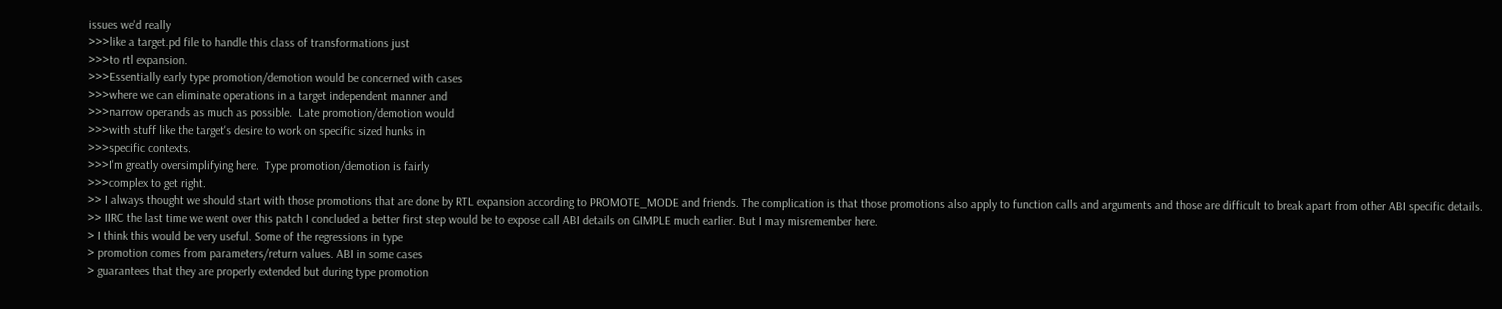issues we'd really
>>>like a target.pd file to handle this class of transformations just
>>>to rtl expansion.
>>>Essentially early type promotion/demotion would be concerned with cases
>>>where we can eliminate operations in a target independent manner and
>>>narrow operands as much as possible.  Late promotion/demotion would
>>>with stuff like the target's desire to work on specific sized hunks in
>>>specific contexts.
>>>I'm greatly oversimplifying here.  Type promotion/demotion is fairly
>>>complex to get right.
>> I always thought we should start with those promotions that are done by RTL expansion according to PROMOTE_MODE and friends. The complication is that those promotions also apply to function calls and arguments and those are difficult to break apart from other ABI specific details.
>> IIRC the last time we went over this patch I concluded a better first step would be to expose call ABI details on GIMPLE much earlier. But I may misremember here.
> I think this would be very useful. Some of the regressions in type
> promotion comes from parameters/return values. ABI in some cases
> guarantees that they are properly extended but during type promotion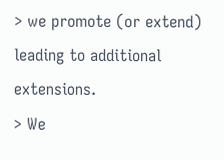> we promote (or extend) leading to additional extensions.
> We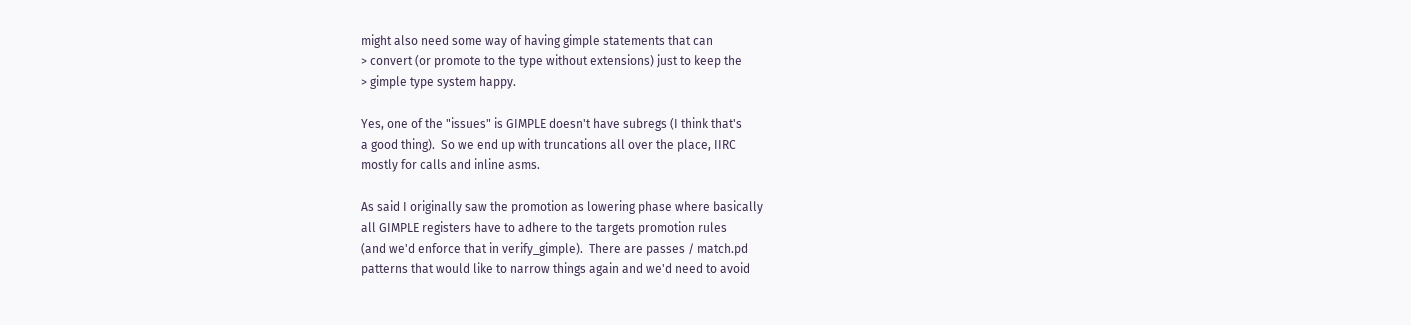might also need some way of having gimple statements that can
> convert (or promote to the type without extensions) just to keep the
> gimple type system happy.

Yes, one of the "issues" is GIMPLE doesn't have subregs (I think that's
a good thing).  So we end up with truncations all over the place, IIRC
mostly for calls and inline asms.

As said I originally saw the promotion as lowering phase where basically
all GIMPLE registers have to adhere to the targets promotion rules
(and we'd enforce that in verify_gimple).  There are passes / match.pd
patterns that would like to narrow things again and we'd need to avoid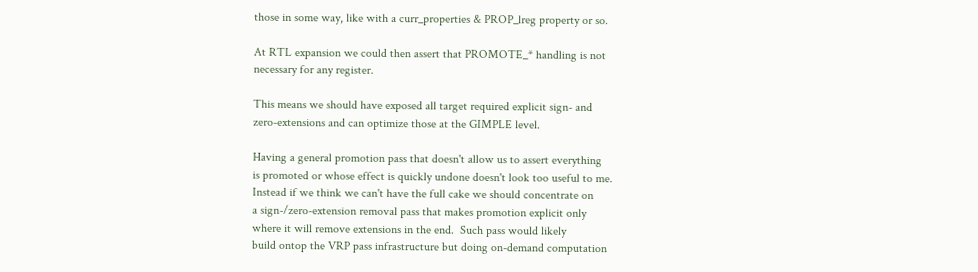those in some way, like with a curr_properties & PROP_lreg property or so.

At RTL expansion we could then assert that PROMOTE_* handling is not
necessary for any register.

This means we should have exposed all target required explicit sign- and
zero-extensions and can optimize those at the GIMPLE level.

Having a general promotion pass that doesn't allow us to assert everything
is promoted or whose effect is quickly undone doesn't look too useful to me.
Instead if we think we can't have the full cake we should concentrate on
a sign-/zero-extension removal pass that makes promotion explicit only
where it will remove extensions in the end.  Such pass would likely
build ontop the VRP pass infrastructure but doing on-demand computation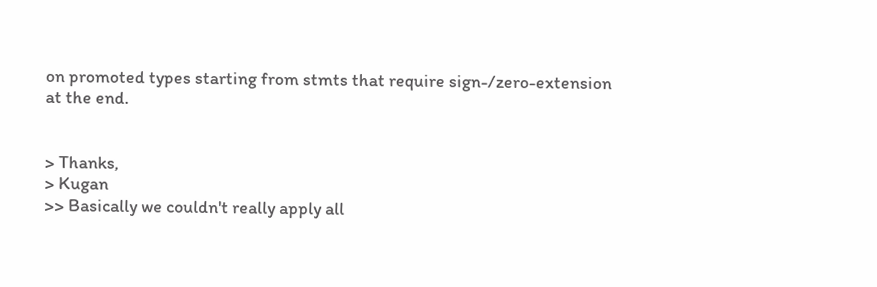on promoted types starting from stmts that require sign-/zero-extension
at the end.


> Thanks,
> Kugan
>> Basically we couldn't really apply all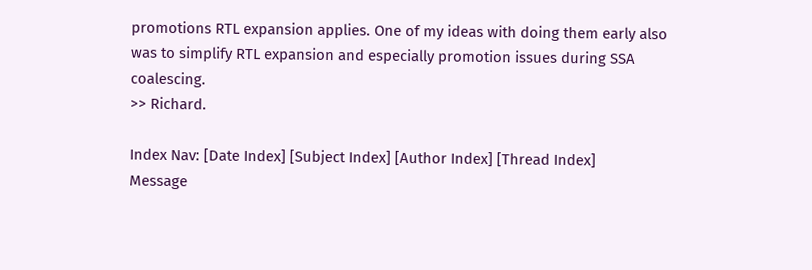promotions RTL expansion applies. One of my ideas with doing them early also was to simplify RTL expansion and especially promotion issues during SSA coalescing.
>> Richard.

Index Nav: [Date Index] [Subject Index] [Author Index] [Thread Index]
Message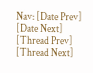Nav: [Date Prev] [Date Next] [Thread Prev] [Thread Next]